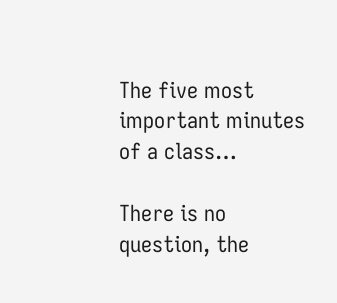The five most important minutes of a class…

There is no question, the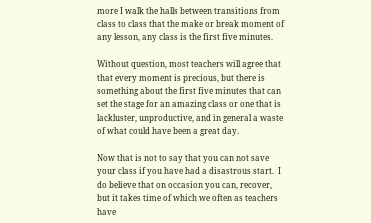more I walk the halls between transitions from class to class that the make or break moment of any lesson, any class is the first five minutes.

Without question, most teachers will agree that that every moment is precious, but there is something about the first five minutes that can set the stage for an amazing class or one that is lackluster, unproductive, and in general a waste of what could have been a great day.

Now that is not to say that you can not save your class if you have had a disastrous start.  I do believe that on occasion you can, recover, but it takes time of which we often as teachers have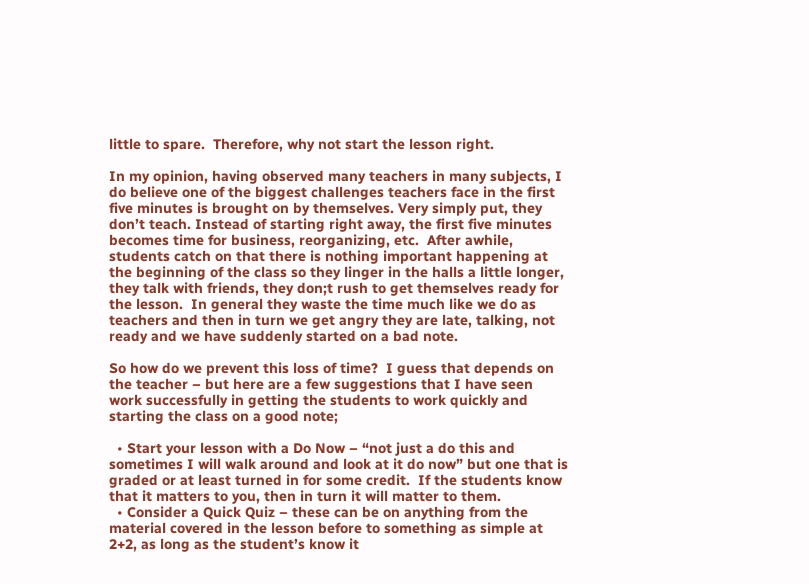little to spare.  Therefore, why not start the lesson right.

In my opinion, having observed many teachers in many subjects, I do believe one of the biggest challenges teachers face in the first five minutes is brought on by themselves. Very simply put, they don’t teach. Instead of starting right away, the first five minutes becomes time for business, reorganizing, etc.  After awhile, students catch on that there is nothing important happening at the beginning of the class so they linger in the halls a little longer, they talk with friends, they don;t rush to get themselves ready for the lesson.  In general they waste the time much like we do as teachers and then in turn we get angry they are late, talking, not ready and we have suddenly started on a bad note.

So how do we prevent this loss of time?  I guess that depends on the teacher – but here are a few suggestions that I have seen work successfully in getting the students to work quickly and starting the class on a good note;

  • Start your lesson with a Do Now – “not just a do this and sometimes I will walk around and look at it do now” but one that is graded or at least turned in for some credit.  If the students know that it matters to you, then in turn it will matter to them.
  • Consider a Quick Quiz – these can be on anything from the material covered in the lesson before to something as simple at 2+2, as long as the student’s know it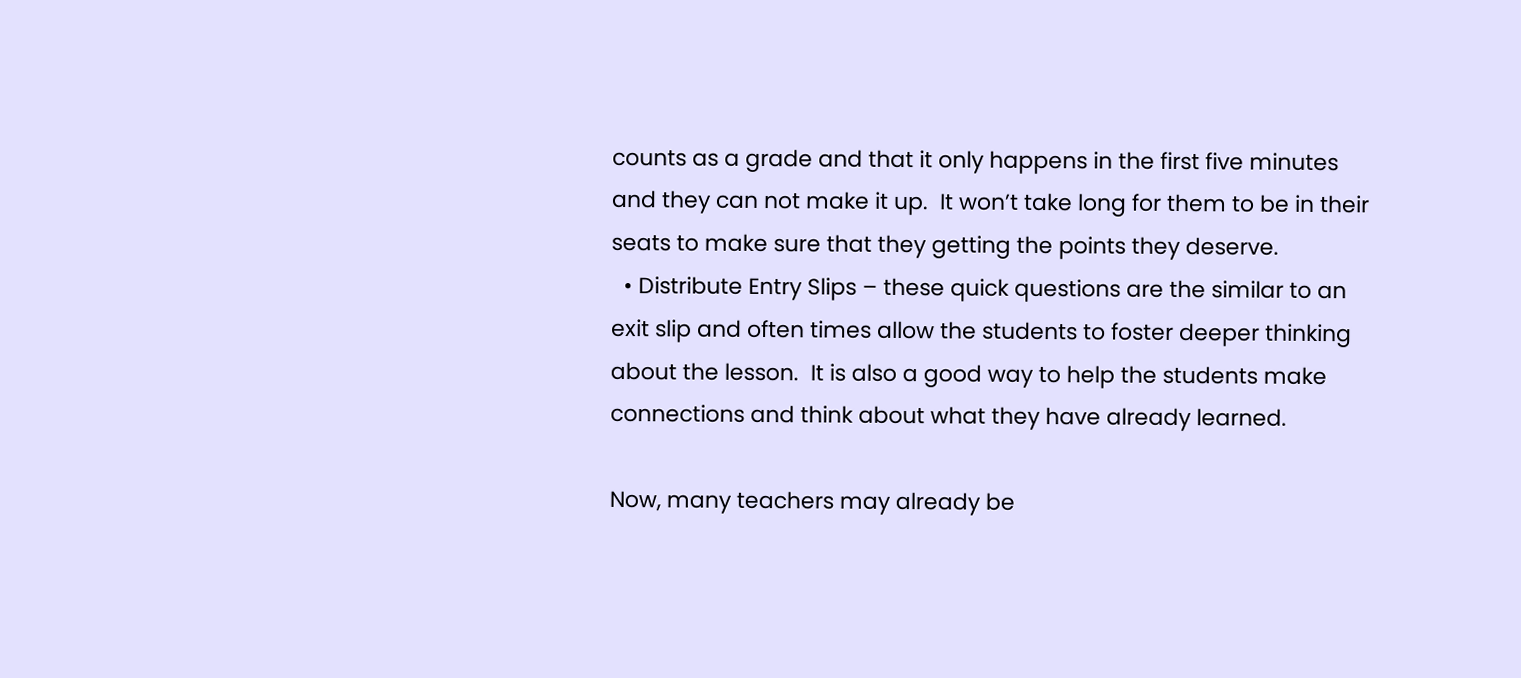counts as a grade and that it only happens in the first five minutes and they can not make it up.  It won’t take long for them to be in their seats to make sure that they getting the points they deserve.
  • Distribute Entry Slips – these quick questions are the similar to an exit slip and often times allow the students to foster deeper thinking about the lesson.  It is also a good way to help the students make connections and think about what they have already learned.

Now, many teachers may already be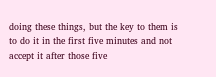doing these things, but the key to them is to do it in the first five minutes and not accept it after those five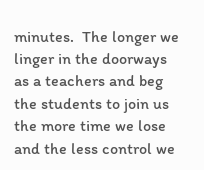minutes.  The longer we linger in the doorways as a teachers and beg the students to join us the more time we lose and the less control we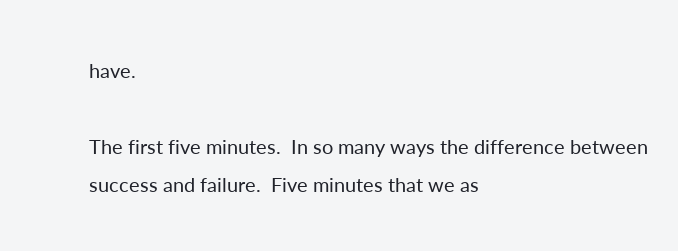have.

The first five minutes.  In so many ways the difference between success and failure.  Five minutes that we as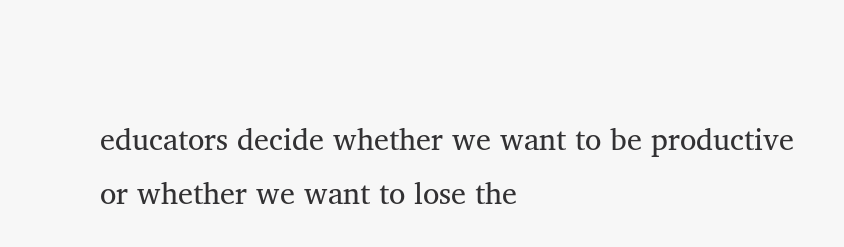educators decide whether we want to be productive or whether we want to lose the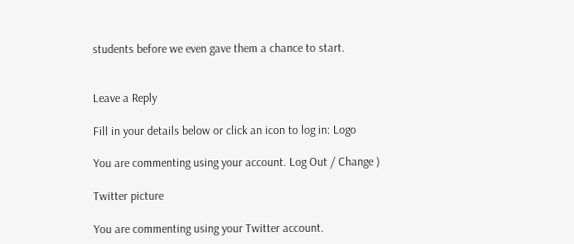students before we even gave them a chance to start.


Leave a Reply

Fill in your details below or click an icon to log in: Logo

You are commenting using your account. Log Out / Change )

Twitter picture

You are commenting using your Twitter account.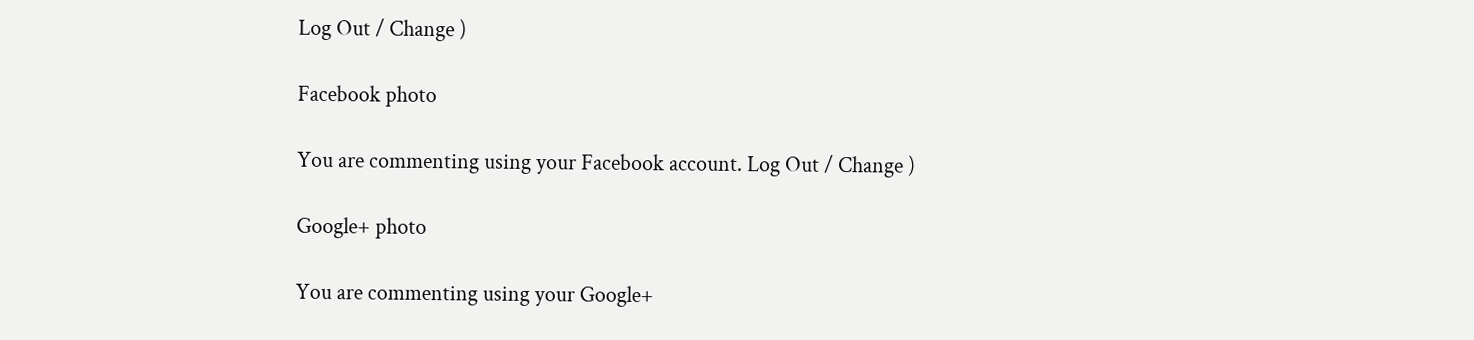Log Out / Change )

Facebook photo

You are commenting using your Facebook account. Log Out / Change )

Google+ photo

You are commenting using your Google+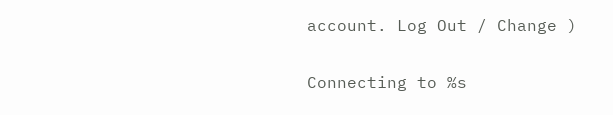account. Log Out / Change )

Connecting to %s